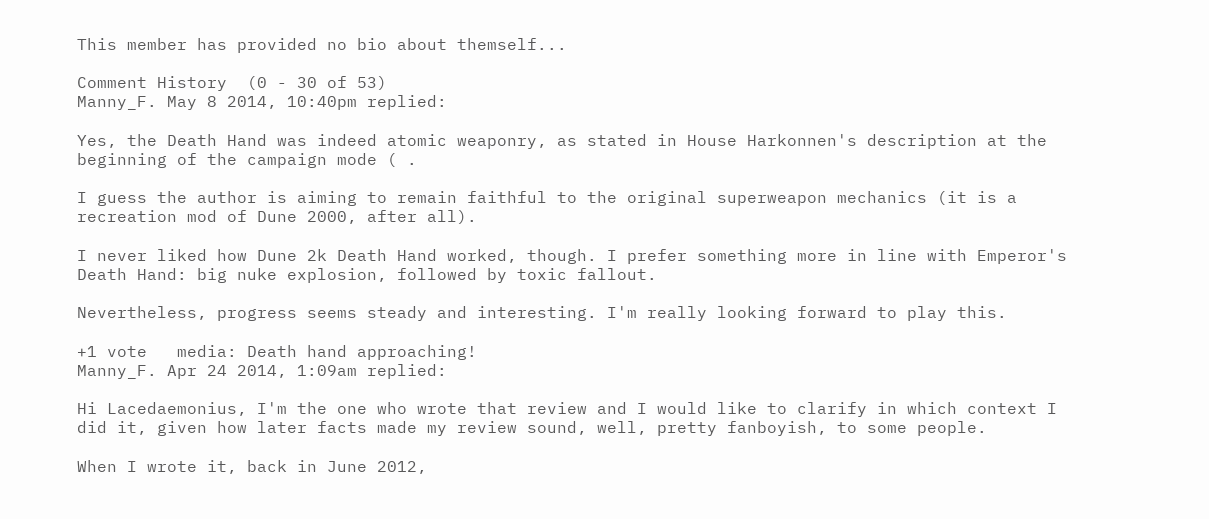This member has provided no bio about themself...

Comment History  (0 - 30 of 53)
Manny_F. May 8 2014, 10:40pm replied:

Yes, the Death Hand was indeed atomic weaponry, as stated in House Harkonnen's description at the beginning of the campaign mode ( .

I guess the author is aiming to remain faithful to the original superweapon mechanics (it is a recreation mod of Dune 2000, after all).

I never liked how Dune 2k Death Hand worked, though. I prefer something more in line with Emperor's Death Hand: big nuke explosion, followed by toxic fallout.

Nevertheless, progress seems steady and interesting. I'm really looking forward to play this.

+1 vote   media: Death hand approaching!
Manny_F. Apr 24 2014, 1:09am replied:

Hi Lacedaemonius, I'm the one who wrote that review and I would like to clarify in which context I did it, given how later facts made my review sound, well, pretty fanboyish, to some people.

When I wrote it, back in June 2012,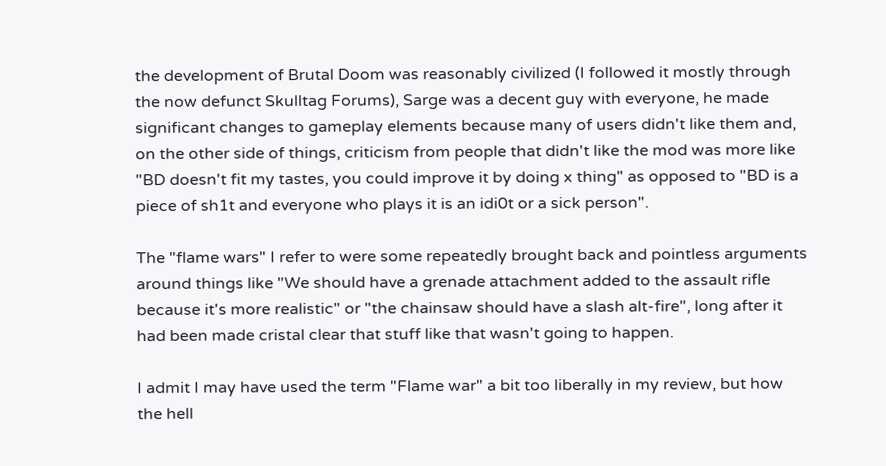the development of Brutal Doom was reasonably civilized (I followed it mostly through the now defunct Skulltag Forums), Sarge was a decent guy with everyone, he made significant changes to gameplay elements because many of users didn't like them and, on the other side of things, criticism from people that didn't like the mod was more like "BD doesn't fit my tastes, you could improve it by doing x thing" as opposed to "BD is a piece of sh1t and everyone who plays it is an idi0t or a sick person".

The "flame wars" I refer to were some repeatedly brought back and pointless arguments around things like "We should have a grenade attachment added to the assault rifle because it's more realistic" or "the chainsaw should have a slash alt-fire", long after it had been made cristal clear that stuff like that wasn't going to happen.

I admit I may have used the term "Flame war" a bit too liberally in my review, but how the hell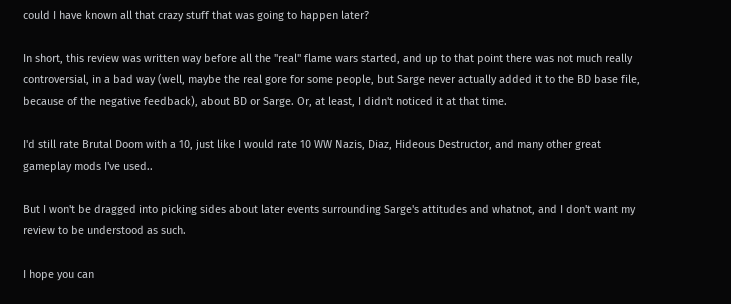could I have known all that crazy stuff that was going to happen later?

In short, this review was written way before all the "real" flame wars started, and up to that point there was not much really controversial, in a bad way (well, maybe the real gore for some people, but Sarge never actually added it to the BD base file, because of the negative feedback), about BD or Sarge. Or, at least, I didn't noticed it at that time.

I'd still rate Brutal Doom with a 10, just like I would rate 10 WW Nazis, Diaz, Hideous Destructor, and many other great gameplay mods I've used..

But I won't be dragged into picking sides about later events surrounding Sarge's attitudes and whatnot, and I don't want my review to be understood as such.

I hope you can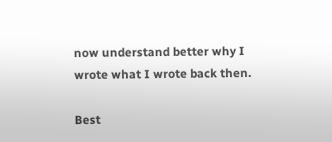now understand better why I wrote what I wrote back then.

Best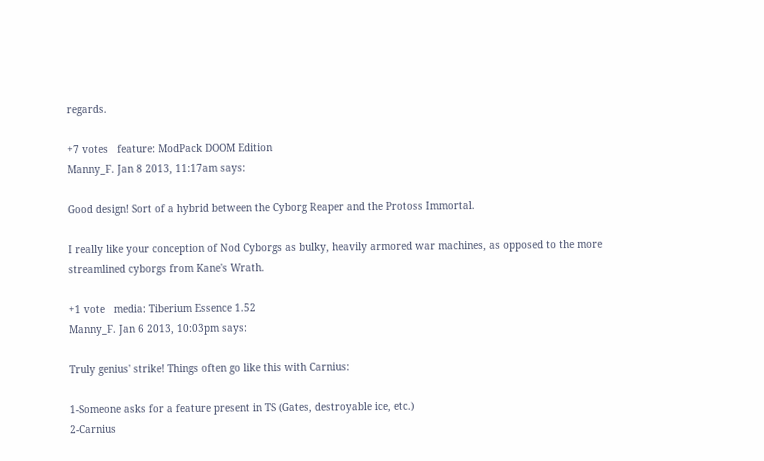regards.

+7 votes   feature: ModPack DOOM Edition
Manny_F. Jan 8 2013, 11:17am says:

Good design! Sort of a hybrid between the Cyborg Reaper and the Protoss Immortal.

I really like your conception of Nod Cyborgs as bulky, heavily armored war machines, as opposed to the more streamlined cyborgs from Kane's Wrath.

+1 vote   media: Tiberium Essence 1.52
Manny_F. Jan 6 2013, 10:03pm says:

Truly genius' strike! Things often go like this with Carnius:

1-Someone asks for a feature present in TS (Gates, destroyable ice, etc.)
2-Carnius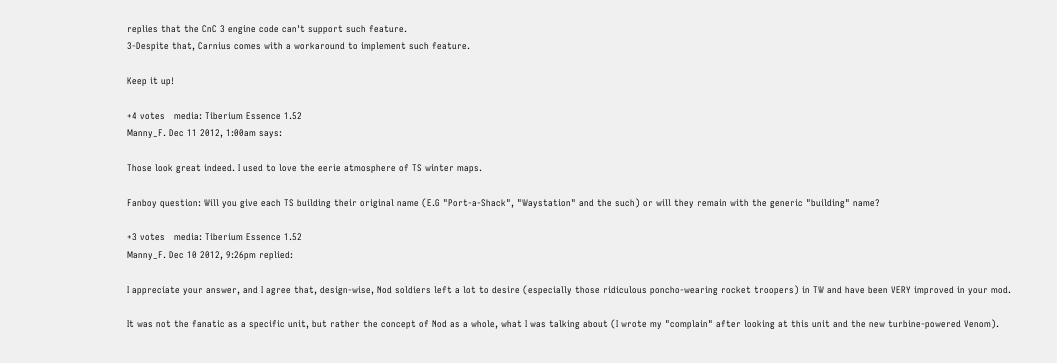replies that the CnC 3 engine code can't support such feature.
3-Despite that, Carnius comes with a workaround to implement such feature.

Keep it up!

+4 votes   media: Tiberium Essence 1.52
Manny_F. Dec 11 2012, 1:00am says:

Those look great indeed. I used to love the eerie atmosphere of TS winter maps.

Fanboy question: Will you give each TS building their original name (E.G "Port-a-Shack", "Waystation" and the such) or will they remain with the generic "building" name?

+3 votes   media: Tiberium Essence 1.52
Manny_F. Dec 10 2012, 9:26pm replied:

I appreciate your answer, and I agree that, design-wise, Nod soldiers left a lot to desire (especially those ridiculous poncho-wearing rocket troopers) in TW and have been VERY improved in your mod.

It was not the fanatic as a specific unit, but rather the concept of Nod as a whole, what I was talking about (I wrote my "complain" after looking at this unit and the new turbine-powered Venom).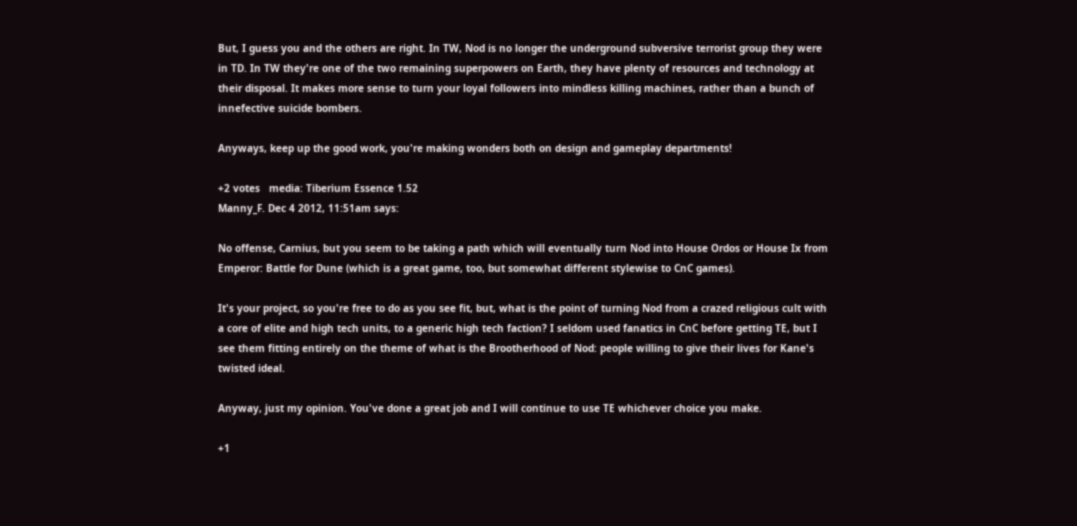But, I guess you and the others are right. In TW, Nod is no longer the underground subversive terrorist group they were in TD. In TW they're one of the two remaining superpowers on Earth, they have plenty of resources and technology at their disposal. It makes more sense to turn your loyal followers into mindless killing machines, rather than a bunch of innefective suicide bombers.

Anyways, keep up the good work, you're making wonders both on design and gameplay departments!

+2 votes   media: Tiberium Essence 1.52
Manny_F. Dec 4 2012, 11:51am says:

No offense, Carnius, but you seem to be taking a path which will eventually turn Nod into House Ordos or House Ix from Emperor: Battle for Dune (which is a great game, too, but somewhat different stylewise to CnC games).

It's your project, so you're free to do as you see fit, but, what is the point of turning Nod from a crazed religious cult with a core of elite and high tech units, to a generic high tech faction? I seldom used fanatics in CnC before getting TE, but I see them fitting entirely on the theme of what is the Brootherhood of Nod: people willing to give their lives for Kane's twisted ideal.

Anyway, just my opinion. You've done a great job and I will continue to use TE whichever choice you make.

+1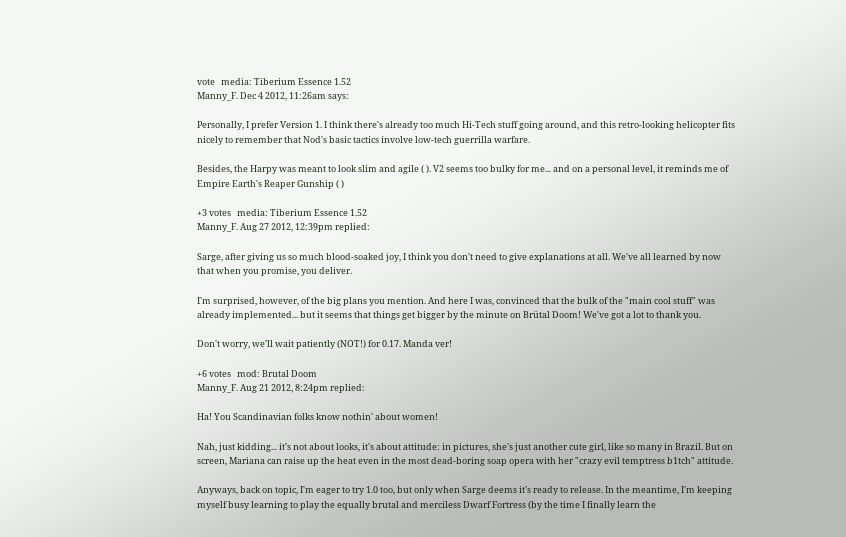vote   media: Tiberium Essence 1.52
Manny_F. Dec 4 2012, 11:26am says:

Personally, I prefer Version 1. I think there's already too much Hi-Tech stuff going around, and this retro-looking helicopter fits nicely to remember that Nod's basic tactics involve low-tech guerrilla warfare.

Besides, the Harpy was meant to look slim and agile ( ). V2 seems too bulky for me... and on a personal level, it reminds me of Empire Earth's Reaper Gunship ( )

+3 votes   media: Tiberium Essence 1.52
Manny_F. Aug 27 2012, 12:39pm replied:

Sarge, after giving us so much blood-soaked joy, I think you don't need to give explanations at all. We've all learned by now that when you promise, you deliver.

I'm surprised, however, of the big plans you mention. And here I was, convinced that the bulk of the "main cool stuff" was already implemented... but it seems that things get bigger by the minute on Brütal Doom! We've got a lot to thank you.

Don't worry, we'll wait patiently (NOT!) for 0.17. Manda ver!

+6 votes   mod: Brutal Doom
Manny_F. Aug 21 2012, 8:24pm replied:

Ha! You Scandinavian folks know nothin' about women!

Nah, just kidding... it's not about looks, it's about attitude: in pictures, she's just another cute girl, like so many in Brazil. But on screen, Mariana can raise up the heat even in the most dead-boring soap opera with her "crazy evil temptress b1tch" attitude.

Anyways, back on topic, I'm eager to try 1.0 too, but only when Sarge deems it's ready to release. In the meantime, I'm keeping myself busy learning to play the equally brutal and merciless Dwarf Fortress (by the time I finally learn the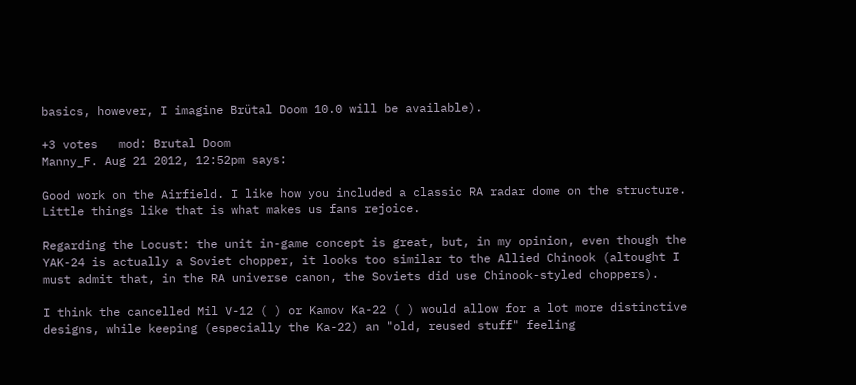basics, however, I imagine Brütal Doom 10.0 will be available).

+3 votes   mod: Brutal Doom
Manny_F. Aug 21 2012, 12:52pm says:

Good work on the Airfield. I like how you included a classic RA radar dome on the structure. Little things like that is what makes us fans rejoice.

Regarding the Locust: the unit in-game concept is great, but, in my opinion, even though the YAK-24 is actually a Soviet chopper, it looks too similar to the Allied Chinook (altought I must admit that, in the RA universe canon, the Soviets did use Chinook-styled choppers).

I think the cancelled Mil V-12 ( ) or Kamov Ka-22 ( ) would allow for a lot more distinctive designs, while keeping (especially the Ka-22) an "old, reused stuff" feeling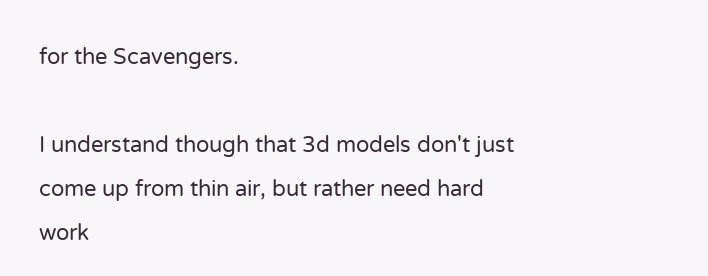for the Scavengers.

I understand though that 3d models don't just come up from thin air, but rather need hard work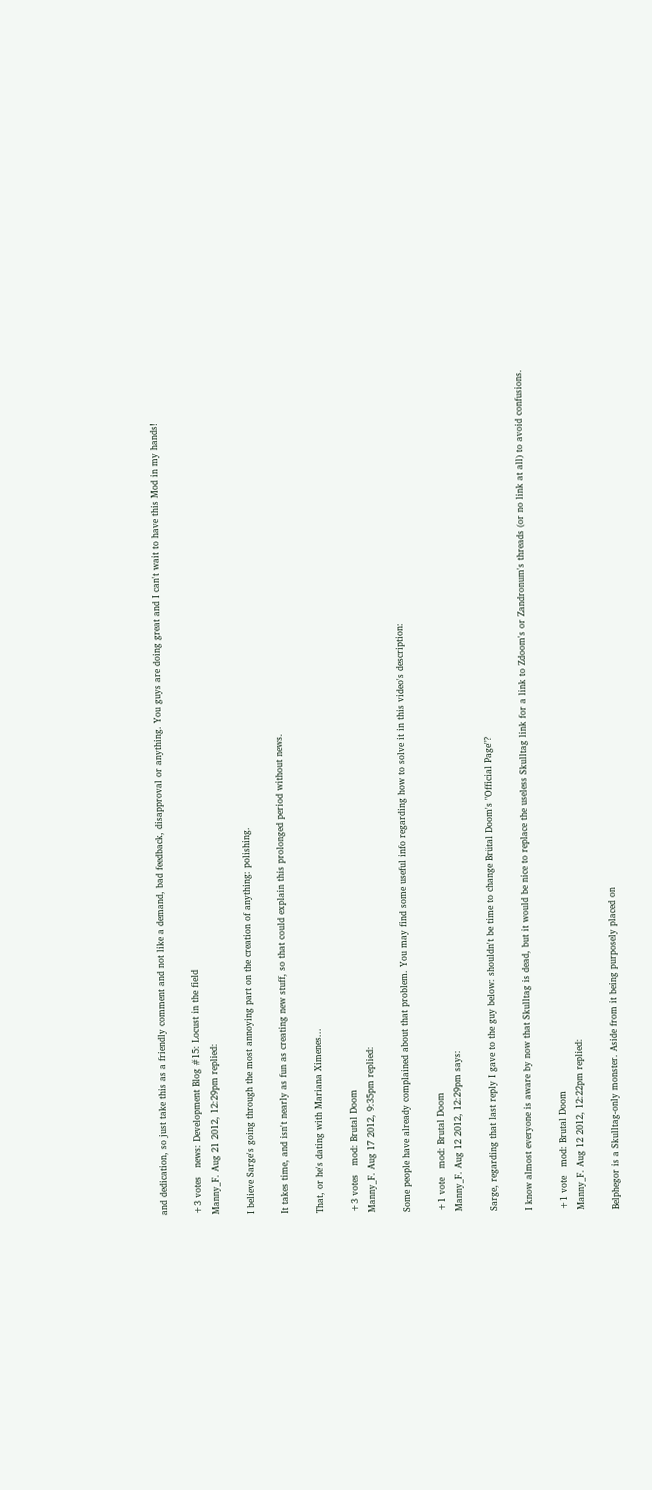and dedication, so just take this as a friendly comment and not like a demand, bad feedback, disapproval or anything. You guys are doing great and I can't wait to have this Mod in my hands!

+3 votes   news: Development Blog #15: Locust in the field
Manny_F. Aug 21 2012, 12:29pm replied:

I believe Sarge's going through the most annoying part on the creation of anything: polishing.

It takes time, and isn't nearly as fun as creating new stuff, so that could explain this prolonged period without news.

That, or he's dating with Mariana Ximenes...

+3 votes   mod: Brutal Doom
Manny_F. Aug 17 2012, 9:35pm replied:

Some people have already complained about that problem. You may find some useful info regarding how to solve it in this video's description:

+1 vote   mod: Brutal Doom
Manny_F. Aug 12 2012, 12:29pm says:

Sarge, regarding that last reply I gave to the guy below: shouldn't be time to change Brütal Doom's "Official Page"?

I know almost everyone is aware by now that Skulltag is dead, but it would be nice to replace the useless Skulltag link for a link to Zdoom's or Zandronum's threads (or no link at all) to avoid confusions.

+1 vote   mod: Brutal Doom
Manny_F. Aug 12 2012, 12:22pm replied:

Belphegor is a Skulltag-only monster. Aside from it being purposely placed on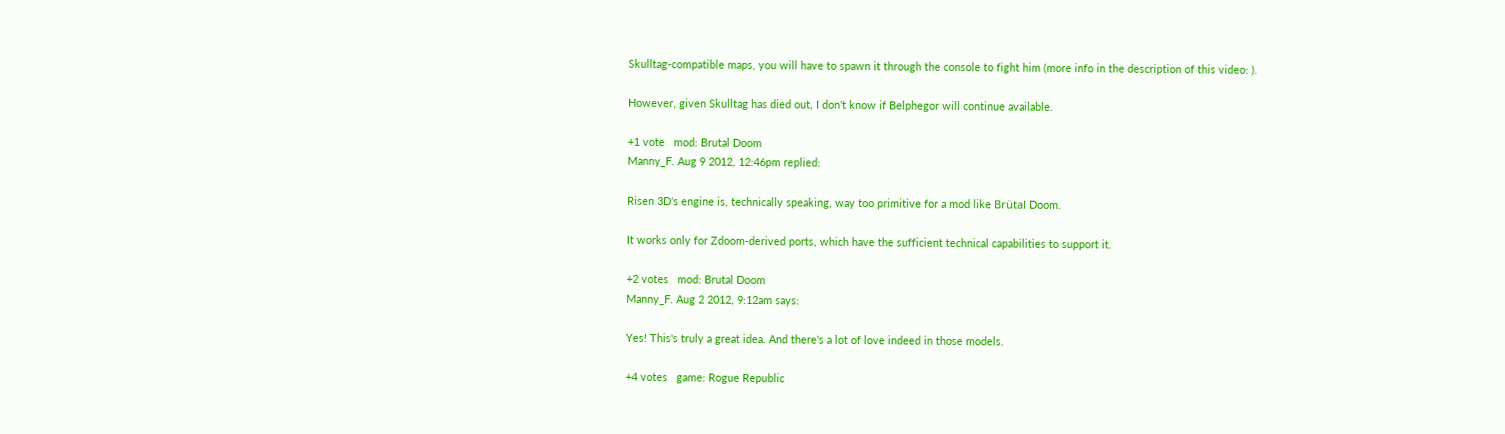Skulltag-compatible maps, you will have to spawn it through the console to fight him (more info in the description of this video: ).

However, given Skulltag has died out, I don't know if Belphegor will continue available.

+1 vote   mod: Brutal Doom
Manny_F. Aug 9 2012, 12:46pm replied:

Risen 3D's engine is, technically speaking, way too primitive for a mod like Brütal Doom.

It works only for Zdoom-derived ports, which have the sufficient technical capabilities to support it.

+2 votes   mod: Brutal Doom
Manny_F. Aug 2 2012, 9:12am says:

Yes! This's truly a great idea. And there's a lot of love indeed in those models.

+4 votes   game: Rogue Republic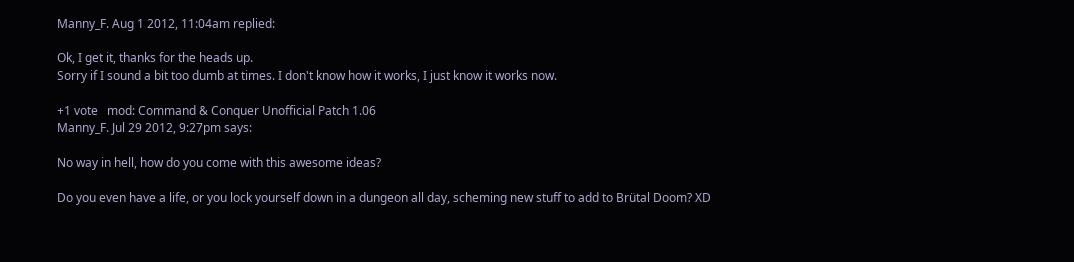Manny_F. Aug 1 2012, 11:04am replied:

Ok, I get it, thanks for the heads up.
Sorry if I sound a bit too dumb at times. I don't know how it works, I just know it works now.

+1 vote   mod: Command & Conquer Unofficial Patch 1.06
Manny_F. Jul 29 2012, 9:27pm says:

No way in hell, how do you come with this awesome ideas?

Do you even have a life, or you lock yourself down in a dungeon all day, scheming new stuff to add to Brütal Doom? XD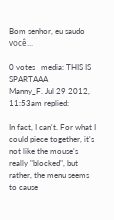Bom senhor, eu saudo você...

0 votes   media: THIS IS SPARTAAA
Manny_F. Jul 29 2012, 11:53am replied:

In fact, I can't. For what I could piece together, it's not like the mouse's really "blocked", but rather, the menu seems to cause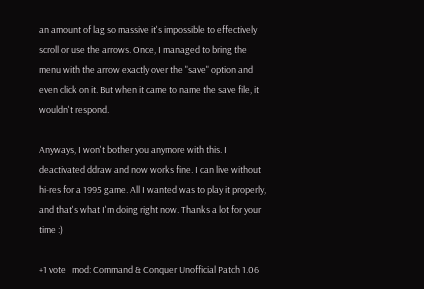an amount of lag so massive it's impossible to effectively scroll or use the arrows. Once, I managed to bring the menu with the arrow exactly over the "save" option and even click on it. But when it came to name the save file, it wouldn't respond.

Anyways, I won't bother you anymore with this. I deactivated ddraw and now works fine. I can live without hi-res for a 1995 game. All I wanted was to play it properly, and that's what I'm doing right now. Thanks a lot for your time :)

+1 vote   mod: Command & Conquer Unofficial Patch 1.06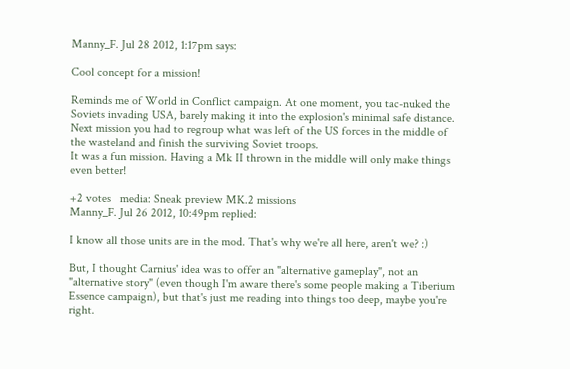Manny_F. Jul 28 2012, 1:17pm says:

Cool concept for a mission!

Reminds me of World in Conflict campaign. At one moment, you tac-nuked the Soviets invading USA, barely making it into the explosion's minimal safe distance. Next mission you had to regroup what was left of the US forces in the middle of the wasteland and finish the surviving Soviet troops.
It was a fun mission. Having a Mk II thrown in the middle will only make things even better!

+2 votes   media: Sneak preview MK.2 missions
Manny_F. Jul 26 2012, 10:49pm replied:

I know all those units are in the mod. That's why we're all here, aren't we? :)

But, I thought Carnius' idea was to offer an "alternative gameplay", not an "alternative story" (even though I'm aware there's some people making a Tiberium Essence campaign), but that's just me reading into things too deep, maybe you're right.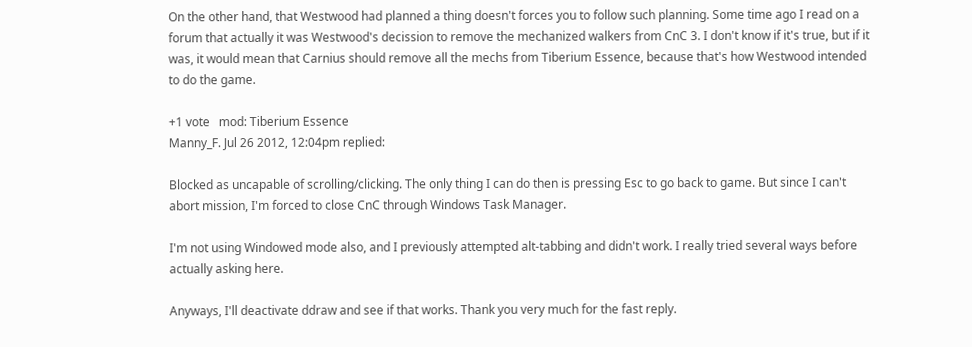On the other hand, that Westwood had planned a thing doesn't forces you to follow such planning. Some time ago I read on a forum that actually it was Westwood's decission to remove the mechanized walkers from CnC 3. I don't know if it's true, but if it was, it would mean that Carnius should remove all the mechs from Tiberium Essence, because that's how Westwood intended to do the game.

+1 vote   mod: Tiberium Essence
Manny_F. Jul 26 2012, 12:04pm replied:

Blocked as uncapable of scrolling/clicking. The only thing I can do then is pressing Esc to go back to game. But since I can't abort mission, I'm forced to close CnC through Windows Task Manager.

I'm not using Windowed mode also, and I previously attempted alt-tabbing and didn't work. I really tried several ways before actually asking here.

Anyways, I'll deactivate ddraw and see if that works. Thank you very much for the fast reply.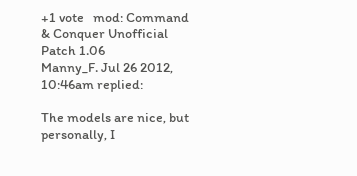+1 vote   mod: Command & Conquer Unofficial Patch 1.06
Manny_F. Jul 26 2012, 10:46am replied:

The models are nice, but personally, I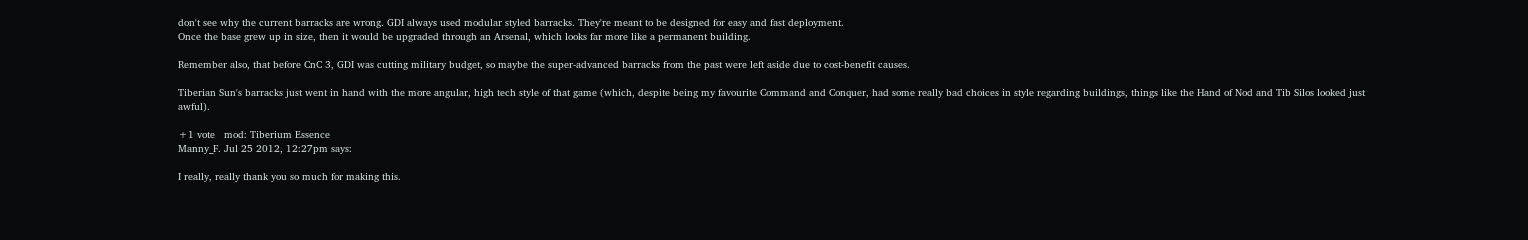don't see why the current barracks are wrong. GDI always used modular styled barracks. They're meant to be designed for easy and fast deployment.
Once the base grew up in size, then it would be upgraded through an Arsenal, which looks far more like a permanent building.

Remember also, that before CnC 3, GDI was cutting military budget, so maybe the super-advanced barracks from the past were left aside due to cost-benefit causes.

Tiberian Sun's barracks just went in hand with the more angular, high tech style of that game (which, despite being my favourite Command and Conquer, had some really bad choices in style regarding buildings, things like the Hand of Nod and Tib Silos looked just awful).

+1 vote   mod: Tiberium Essence
Manny_F. Jul 25 2012, 12:27pm says:

I really, really thank you so much for making this.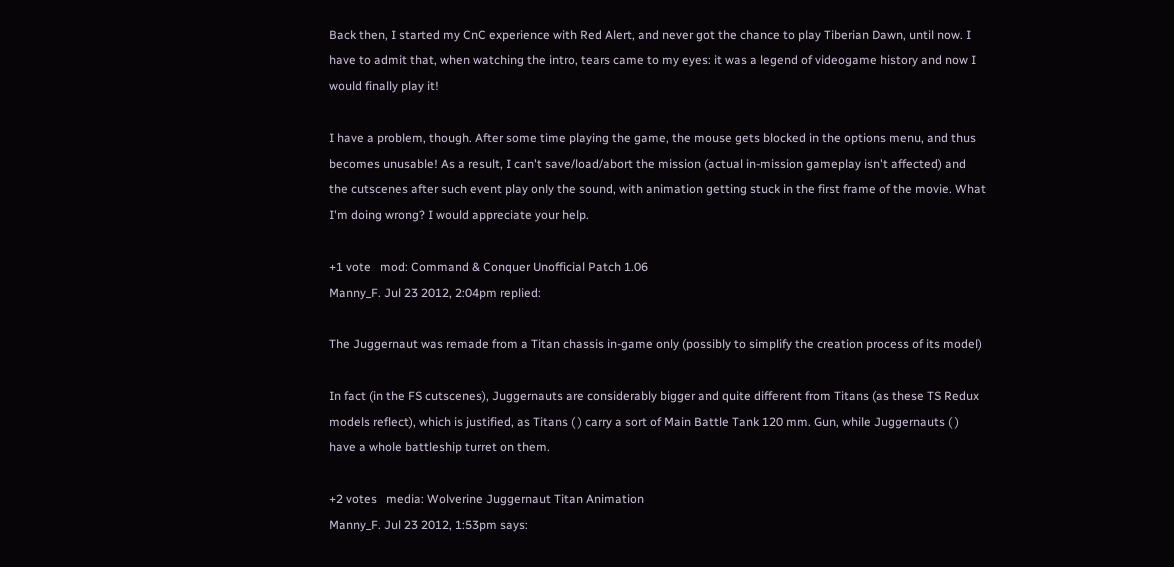Back then, I started my CnC experience with Red Alert, and never got the chance to play Tiberian Dawn, until now. I have to admit that, when watching the intro, tears came to my eyes: it was a legend of videogame history and now I would finally play it!

I have a problem, though. After some time playing the game, the mouse gets blocked in the options menu, and thus becomes unusable! As a result, I can't save/load/abort the mission (actual in-mission gameplay isn't affected) and the cutscenes after such event play only the sound, with animation getting stuck in the first frame of the movie. What I'm doing wrong? I would appreciate your help.

+1 vote   mod: Command & Conquer Unofficial Patch 1.06
Manny_F. Jul 23 2012, 2:04pm replied:

The Juggernaut was remade from a Titan chassis in-game only (possibly to simplify the creation process of its model)

In fact (in the FS cutscenes), Juggernauts are considerably bigger and quite different from Titans (as these TS Redux models reflect), which is justified, as Titans ( ) carry a sort of Main Battle Tank 120 mm. Gun, while Juggernauts ( ) have a whole battleship turret on them.

+2 votes   media: Wolverine Juggernaut Titan Animation
Manny_F. Jul 23 2012, 1:53pm says: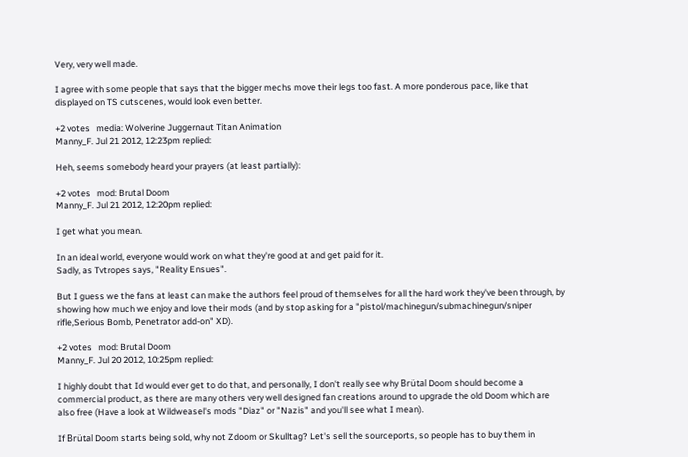Very, very well made.

I agree with some people that says that the bigger mechs move their legs too fast. A more ponderous pace, like that displayed on TS cutscenes, would look even better.

+2 votes   media: Wolverine Juggernaut Titan Animation
Manny_F. Jul 21 2012, 12:23pm replied:

Heh, seems somebody heard your prayers (at least partially):

+2 votes   mod: Brutal Doom
Manny_F. Jul 21 2012, 12:20pm replied:

I get what you mean.

In an ideal world, everyone would work on what they're good at and get paid for it.
Sadly, as Tvtropes says, "Reality Ensues".

But I guess we the fans at least can make the authors feel proud of themselves for all the hard work they've been through, by showing how much we enjoy and love their mods (and by stop asking for a "pistol/machinegun/submachinegun/sniper rifle,Serious Bomb, Penetrator add-on" XD).

+2 votes   mod: Brutal Doom
Manny_F. Jul 20 2012, 10:25pm replied:

I highly doubt that Id would ever get to do that, and personally, I don't really see why Brütal Doom should become a commercial product, as there are many others very well designed fan creations around to upgrade the old Doom which are also free (Have a look at Wildweasel's mods "Diaz" or "Nazis" and you'll see what I mean).

If Brütal Doom starts being sold, why not Zdoom or Skulltag? Let's sell the sourceports, so people has to buy them in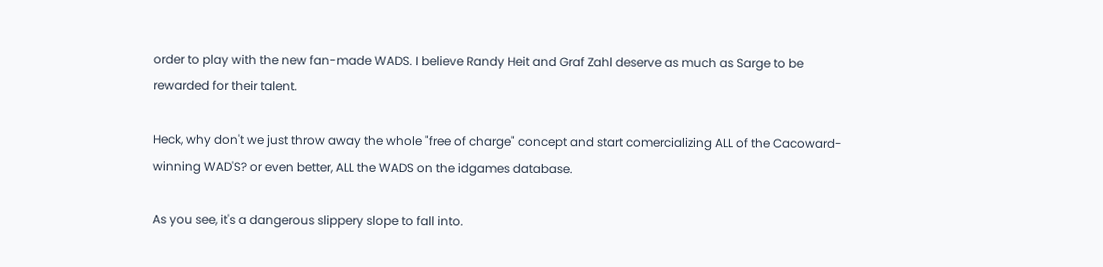order to play with the new fan-made WADS. I believe Randy Heit and Graf Zahl deserve as much as Sarge to be rewarded for their talent.

Heck, why don't we just throw away the whole "free of charge" concept and start comercializing ALL of the Cacoward-winning WAD'S? or even better, ALL the WADS on the idgames database.

As you see, it's a dangerous slippery slope to fall into.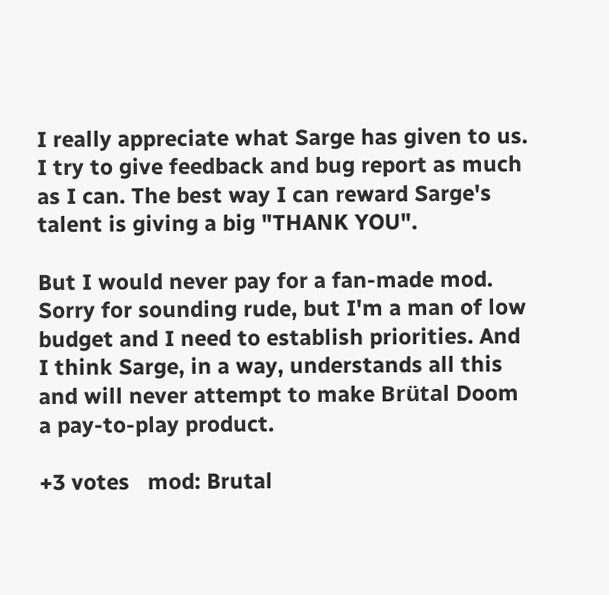I really appreciate what Sarge has given to us. I try to give feedback and bug report as much as I can. The best way I can reward Sarge's talent is giving a big "THANK YOU".

But I would never pay for a fan-made mod. Sorry for sounding rude, but I'm a man of low budget and I need to establish priorities. And I think Sarge, in a way, understands all this and will never attempt to make Brütal Doom a pay-to-play product.

+3 votes   mod: Brutal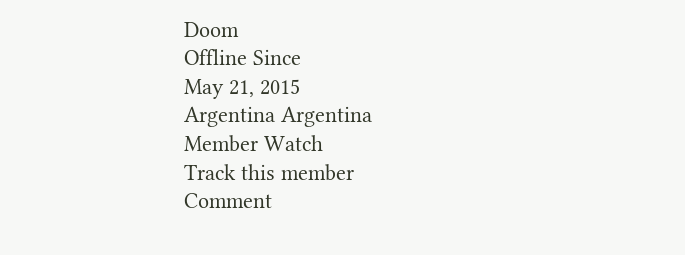Doom
Offline Since
May 21, 2015
Argentina Argentina
Member Watch
Track this member
Comment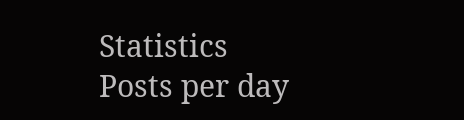Statistics
Posts per day